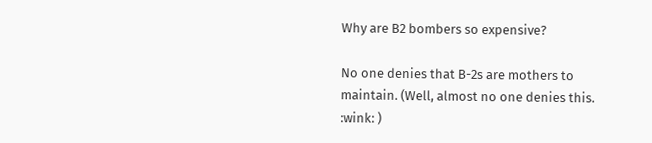Why are B2 bombers so expensive?

No one denies that B-2s are mothers to maintain. (Well, almost no one denies this. :wink: )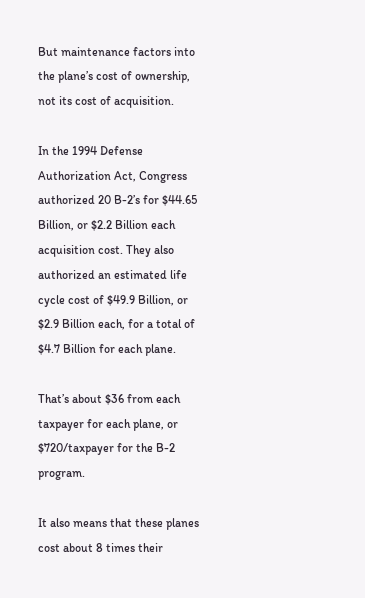But maintenance factors into the plane’s cost of ownership, not its cost of acquisition.

In the 1994 Defense Authorization Act, Congress authorized 20 B-2’s for $44.65 Billion, or $2.2 Billion each acquisition cost. They also authorized an estimated life cycle cost of $49.9 Billion, or $2.9 Billion each, for a total of $4.7 Billion for each plane.

That’s about $36 from each taxpayer for each plane, or $720/taxpayer for the B-2 program.

It also means that these planes cost about 8 times their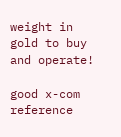weight in gold to buy and operate!

good x-com reference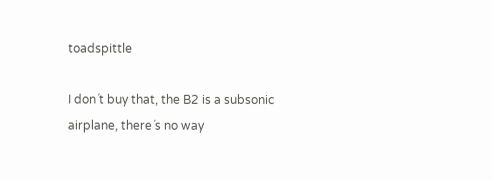toadspittle

I don´t buy that, the B2 is a subsonic airplane, there´s no way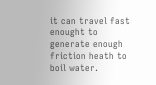it can travel fast enought to generate enough friction heath to boil water.